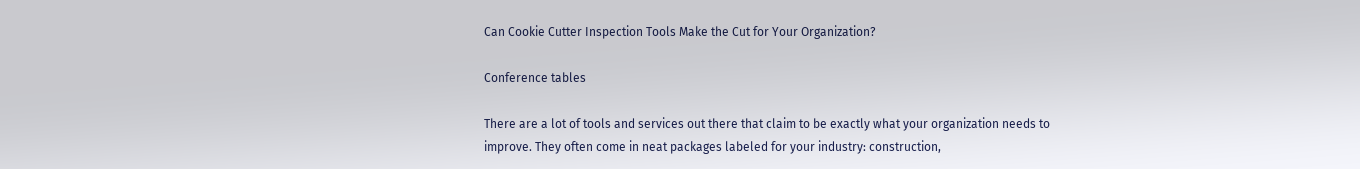Can Cookie Cutter Inspection Tools Make the Cut for Your Organization?

Conference tables

There are a lot of tools and services out there that claim to be exactly what your organization needs to improve. They often come in neat packages labeled for your industry: construction,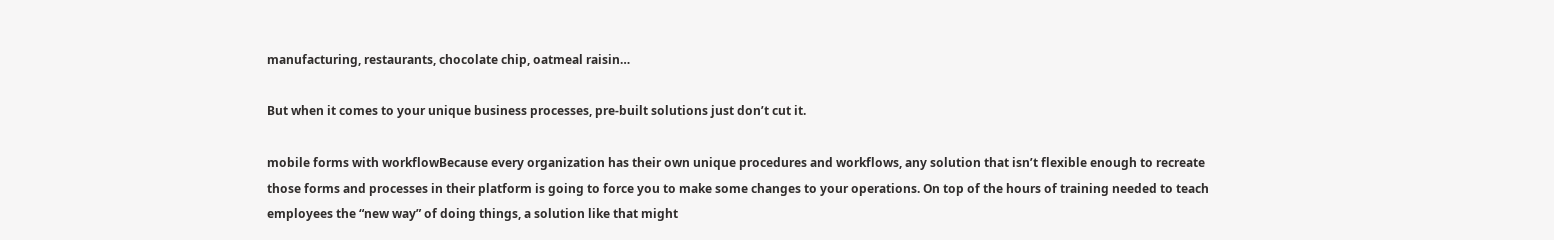manufacturing, restaurants, chocolate chip, oatmeal raisin…

But when it comes to your unique business processes, pre-built solutions just don’t cut it.

mobile forms with workflowBecause every organization has their own unique procedures and workflows, any solution that isn’t flexible enough to recreate those forms and processes in their platform is going to force you to make some changes to your operations. On top of the hours of training needed to teach employees the “new way” of doing things, a solution like that might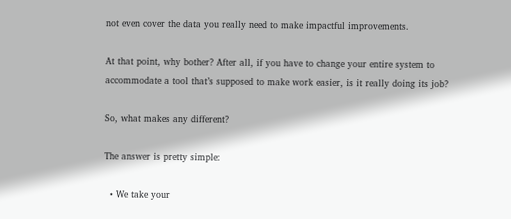not even cover the data you really need to make impactful improvements.

At that point, why bother? After all, if you have to change your entire system to accommodate a tool that’s supposed to make work easier, is it really doing its job?

So, what makes any different?

The answer is pretty simple:

  • We take your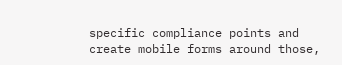specific compliance points and create mobile forms around those,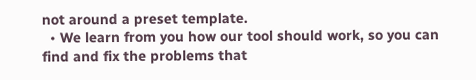not around a preset template.
  • We learn from you how our tool should work, so you can find and fix the problems that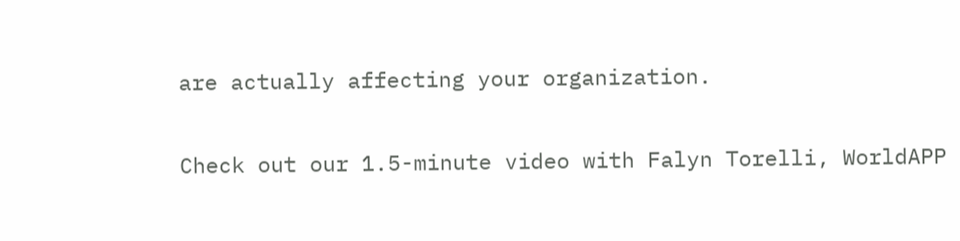are actually affecting your organization.

Check out our 1.5-minute video with Falyn Torelli, WorldAPP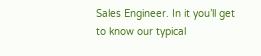Sales Engineer. In it you’ll get to know our typical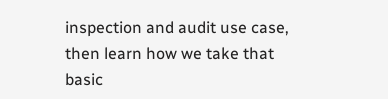inspection and audit use case, then learn how we take that basic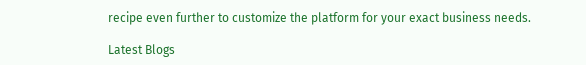recipe even further to customize the platform for your exact business needs.

Latest Blogs